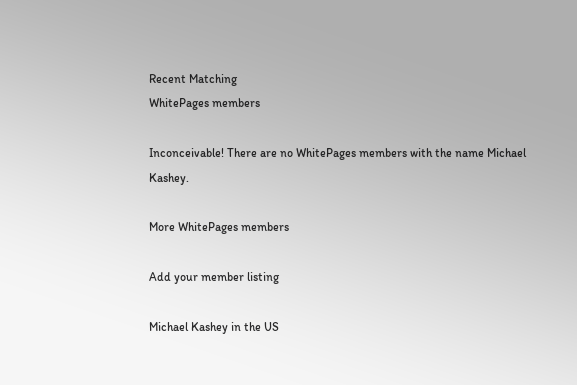Recent Matching
WhitePages members

Inconceivable! There are no WhitePages members with the name Michael Kashey.

More WhitePages members

Add your member listing

Michael Kashey in the US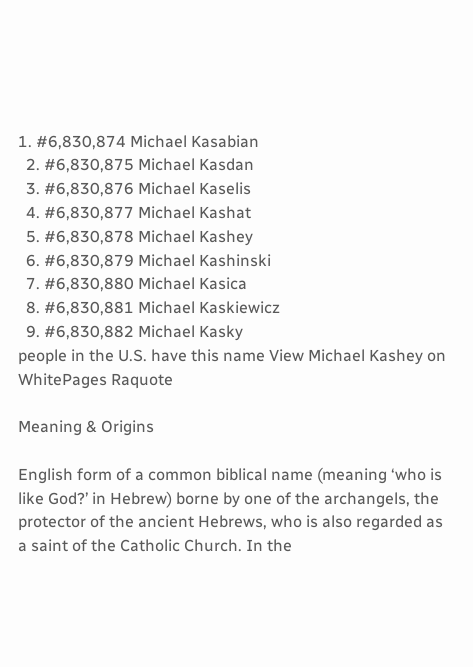1. #6,830,874 Michael Kasabian
  2. #6,830,875 Michael Kasdan
  3. #6,830,876 Michael Kaselis
  4. #6,830,877 Michael Kashat
  5. #6,830,878 Michael Kashey
  6. #6,830,879 Michael Kashinski
  7. #6,830,880 Michael Kasica
  8. #6,830,881 Michael Kaskiewicz
  9. #6,830,882 Michael Kasky
people in the U.S. have this name View Michael Kashey on WhitePages Raquote

Meaning & Origins

English form of a common biblical name (meaning ‘who is like God?’ in Hebrew) borne by one of the archangels, the protector of the ancient Hebrews, who is also regarded as a saint of the Catholic Church. In the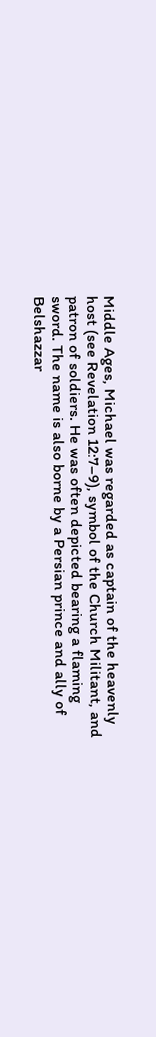Middle Ages, Michael was regarded as captain of the heavenly host (see Revelation 12:7–9), symbol of the Church Militant, and patron of soldiers. He was often depicted bearing a flaming sword. The name is also borne by a Persian prince and ally of Belshazzar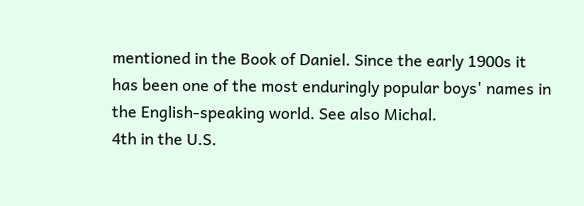mentioned in the Book of Daniel. Since the early 1900s it has been one of the most enduringly popular boys' names in the English-speaking world. See also Michal.
4th in the U.S.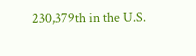230,379th in the U.S.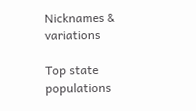Nicknames & variations

Top state populations